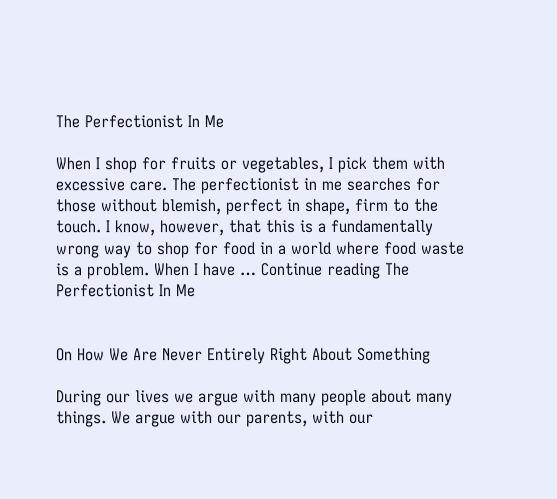The Perfectionist In Me

When I shop for fruits or vegetables, I pick them with excessive care. The perfectionist in me searches for those without blemish, perfect in shape, firm to the touch. I know, however, that this is a fundamentally wrong way to shop for food in a world where food waste is a problem. When I have … Continue reading The Perfectionist In Me


On How We Are Never Entirely Right About Something

During our lives we argue with many people about many things. We argue with our parents, with our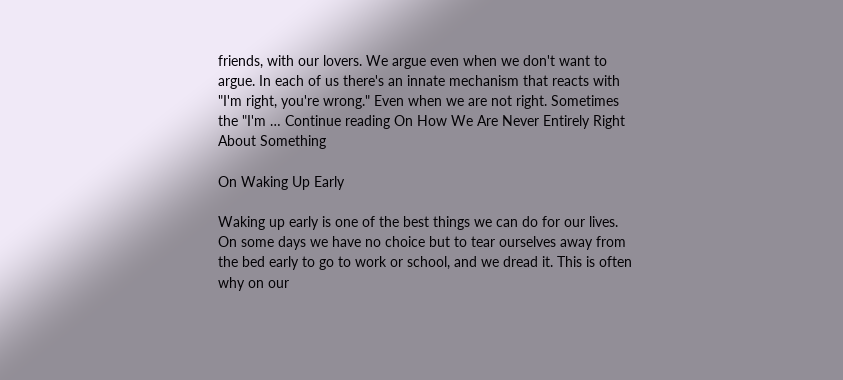friends, with our lovers. We argue even when we don't want to argue. In each of us there's an innate mechanism that reacts with "I'm right, you're wrong." Even when we are not right. Sometimes the "I'm … Continue reading On How We Are Never Entirely Right About Something

On Waking Up Early

Waking up early is one of the best things we can do for our lives. On some days we have no choice but to tear ourselves away from the bed early to go to work or school, and we dread it. This is often why on our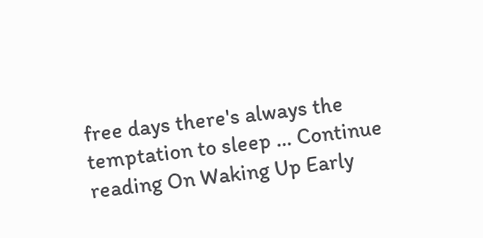free days there's always the temptation to sleep … Continue reading On Waking Up Early